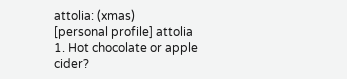attolia: (xmas)
[personal profile] attolia
1. Hot chocolate or apple cider?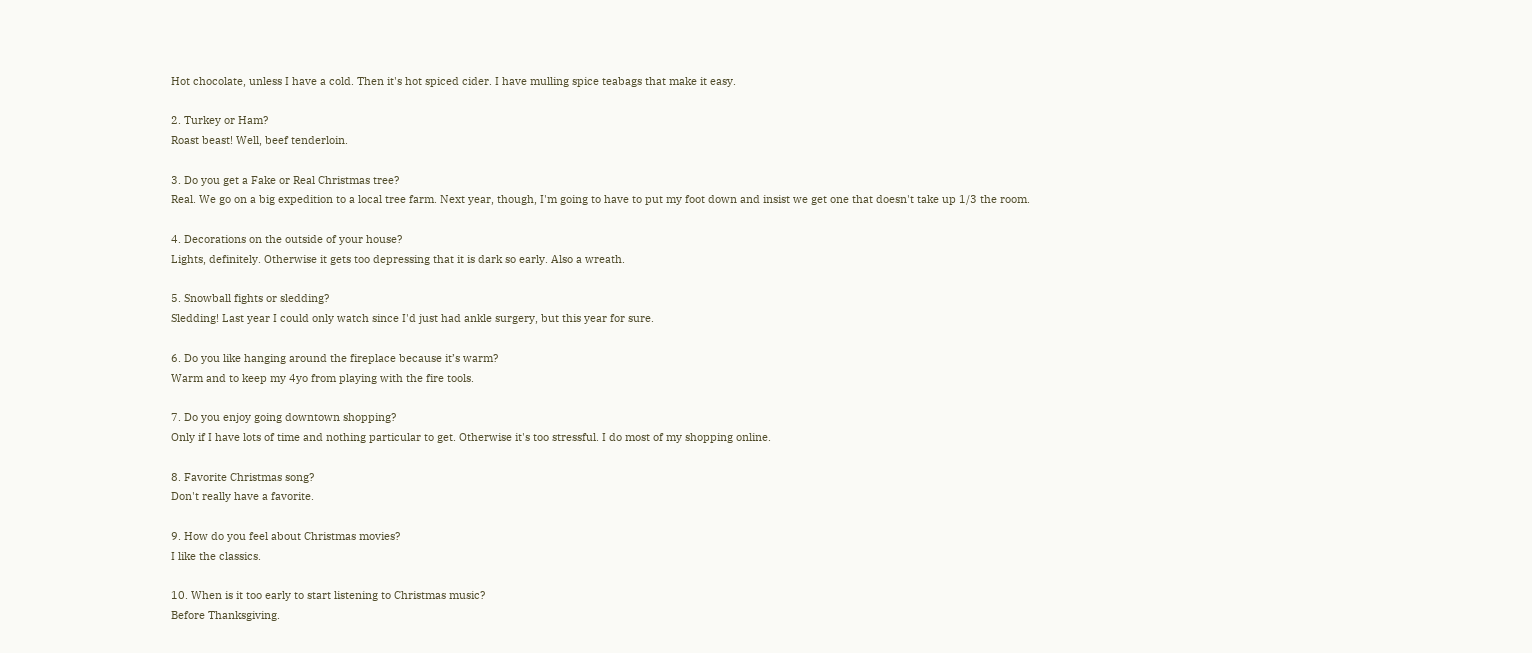Hot chocolate, unless I have a cold. Then it's hot spiced cider. I have mulling spice teabags that make it easy.

2. Turkey or Ham?
Roast beast! Well, beef tenderloin.

3. Do you get a Fake or Real Christmas tree?
Real. We go on a big expedition to a local tree farm. Next year, though, I'm going to have to put my foot down and insist we get one that doesn't take up 1/3 the room.

4. Decorations on the outside of your house?
Lights, definitely. Otherwise it gets too depressing that it is dark so early. Also a wreath.

5. Snowball fights or sledding?
Sledding! Last year I could only watch since I'd just had ankle surgery, but this year for sure.

6. Do you like hanging around the fireplace because it’s warm?
Warm and to keep my 4yo from playing with the fire tools.

7. Do you enjoy going downtown shopping?
Only if I have lots of time and nothing particular to get. Otherwise it's too stressful. I do most of my shopping online.

8. Favorite Christmas song?
Don't really have a favorite.

9. How do you feel about Christmas movies?
I like the classics.

10. When is it too early to start listening to Christmas music?
Before Thanksgiving.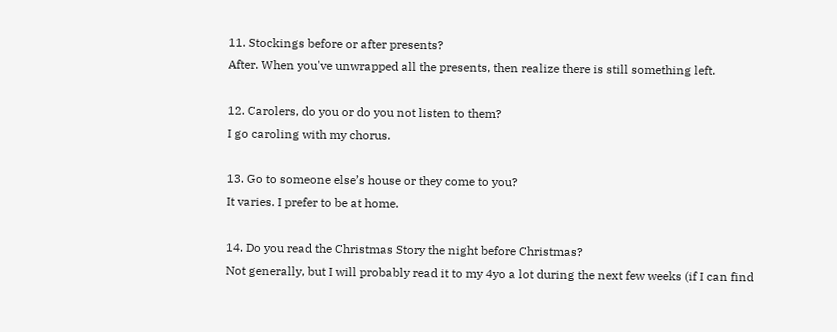11. Stockings before or after presents?
After. When you've unwrapped all the presents, then realize there is still something left.

12. Carolers, do you or do you not listen to them?
I go caroling with my chorus.

13. Go to someone else’s house or they come to you?
It varies. I prefer to be at home.

14. Do you read the Christmas Story the night before Christmas?
Not generally, but I will probably read it to my 4yo a lot during the next few weeks (if I can find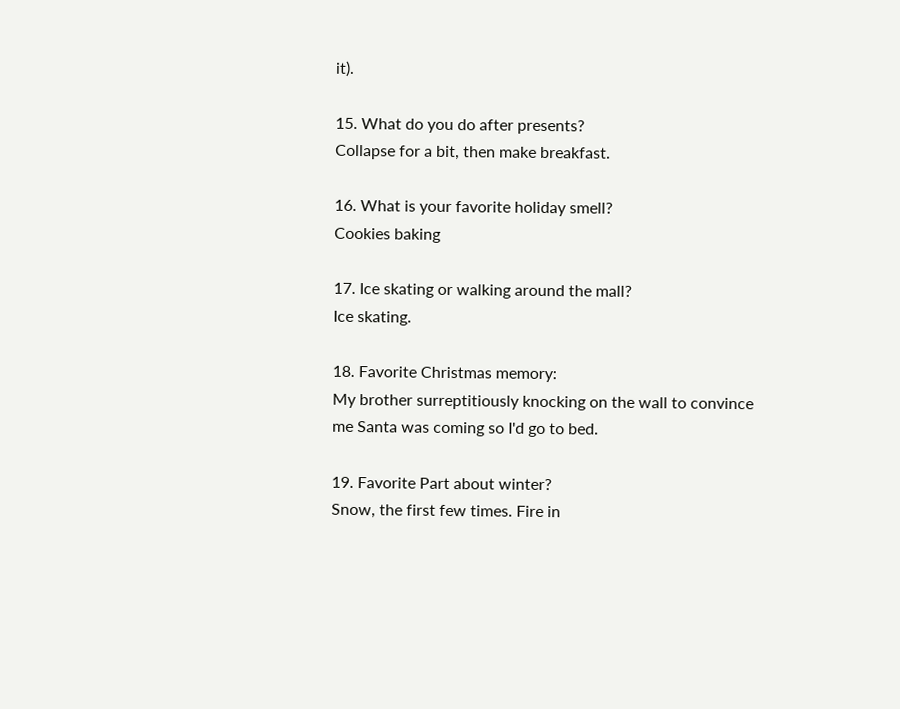it).

15. What do you do after presents?
Collapse for a bit, then make breakfast.

16. What is your favorite holiday smell?
Cookies baking

17. Ice skating or walking around the mall?
Ice skating.

18. Favorite Christmas memory:
My brother surreptitiously knocking on the wall to convince me Santa was coming so I'd go to bed.

19. Favorite Part about winter?
Snow, the first few times. Fire in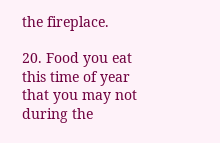the fireplace.

20. Food you eat this time of year that you may not during the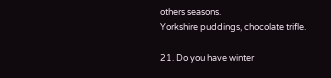others seasons.
Yorkshire puddings, chocolate trifle.

21. Do you have winter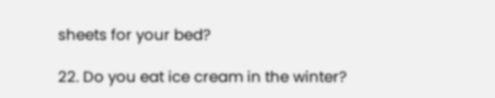sheets for your bed?

22. Do you eat ice cream in the winter?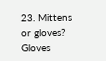23. Mittens or gloves?
Gloves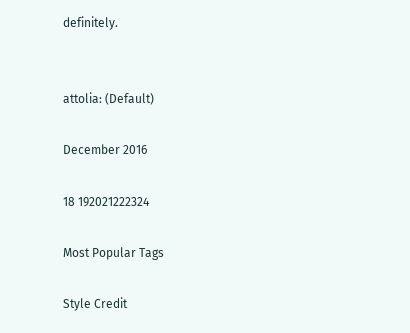definitely.


attolia: (Default)

December 2016

18 192021222324

Most Popular Tags

Style Credit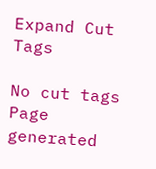Expand Cut Tags

No cut tags
Page generated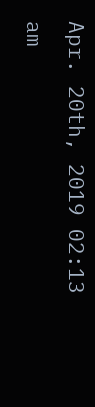Apr. 20th, 2019 02:13 am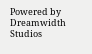Powered by Dreamwidth Studios